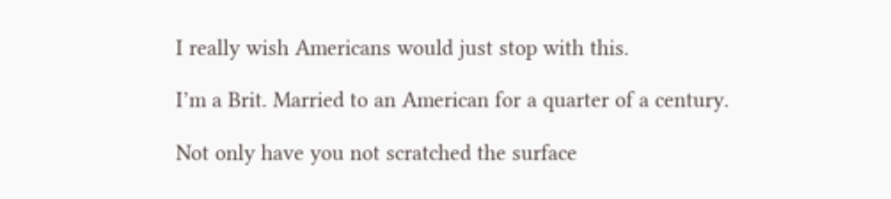I really wish Americans would just stop with this.

I’m a Brit. Married to an American for a quarter of a century.

Not only have you not scratched the surface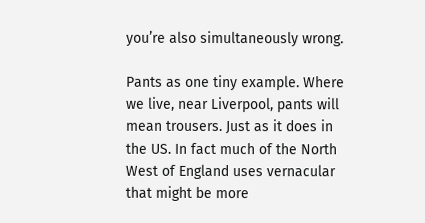you’re also simultaneously wrong.

Pants as one tiny example. Where we live, near Liverpool, pants will mean trousers. Just as it does in the US. In fact much of the North West of England uses vernacular that might be more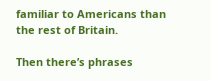familiar to Americans than the rest of Britain.

Then there’s phrases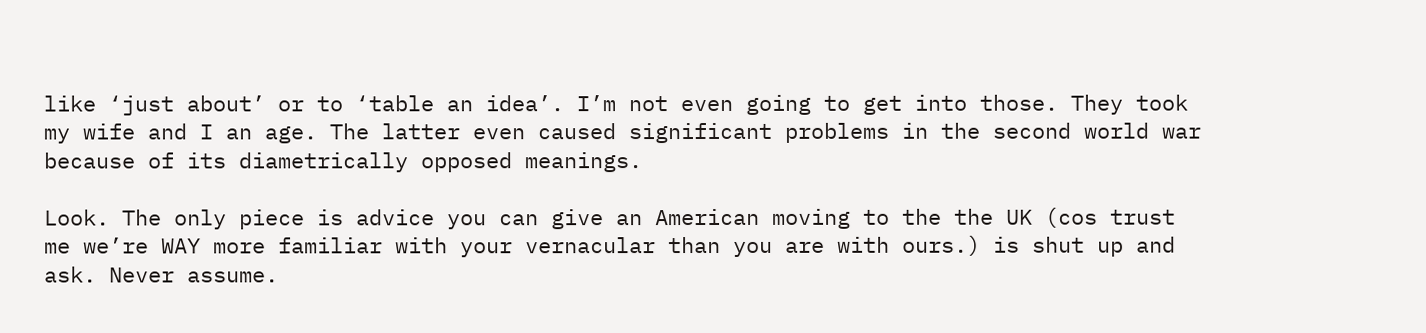like ‘just about’ or to ‘table an idea’. I’m not even going to get into those. They took my wife and I an age. The latter even caused significant problems in the second world war because of its diametrically opposed meanings.

Look. The only piece is advice you can give an American moving to the the UK (cos trust me we’re WAY more familiar with your vernacular than you are with ours.) is shut up and ask. Never assume.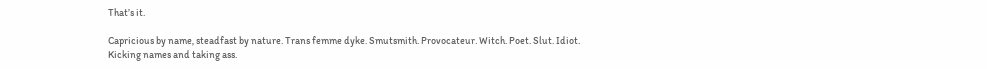That’s it.

Capricious by name, steadfast by nature. Trans femme dyke. Smutsmith. Provocateur. Witch. Poet. Slut. Idiot. Kicking names and taking ass.